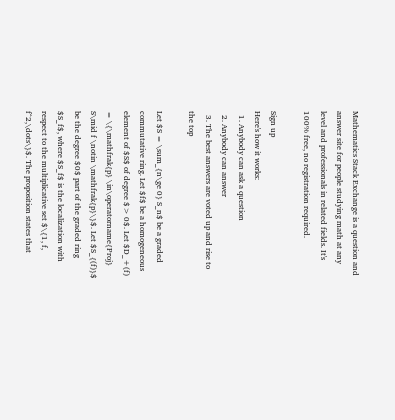Mathematics Stack Exchange is a question and answer site for people studying math at any level and professionals in related fields. It's 100% free, no registration required.

Sign up
Here's how it works:
  1. Anybody can ask a question
  2. Anybody can answer
  3. The best answers are voted up and rise to the top

Let $S = \sum_{n\ge 0} S_n$ be a graded commutative ring. Let $f$ be a homogeneous element of $S$ of degree $> 0$. Let $D_+(f) = \{\mathfrak{p} \in\operatorname{Proj} S\mid f \notin \mathfrak{p}\}$. Let $S_{(f)}$ be the degree $0$ part of the graded ring $S_f$, where $S_f$ is the localization with respect to the multiplicative set $\{1, f, f^2,\dots\}$. The proposition states that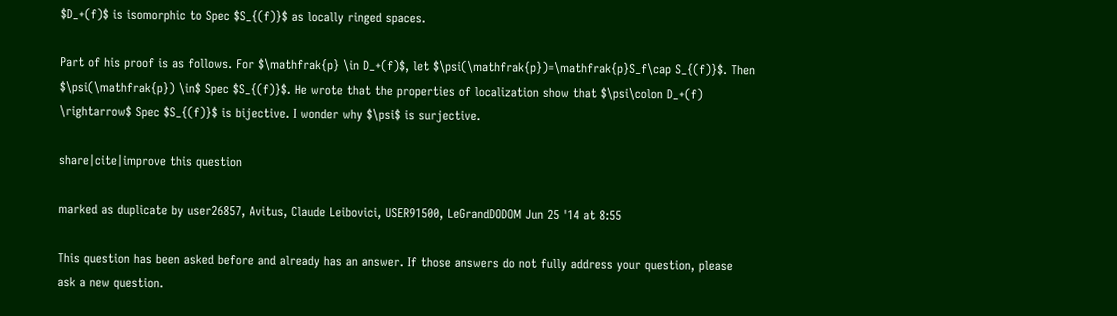$D_+(f)$ is isomorphic to Spec $S_{(f)}$ as locally ringed spaces.

Part of his proof is as follows. For $\mathfrak{p} \in D_+(f)$, let $\psi(\mathfrak{p})=\mathfrak{p}S_f\cap S_{(f)}$. Then $\psi(\mathfrak{p}) \in$ Spec $S_{(f)}$. He wrote that the properties of localization show that $\psi\colon D_+(f) \rightarrow$ Spec $S_{(f)}$ is bijective. I wonder why $\psi$ is surjective.

share|cite|improve this question

marked as duplicate by user26857, Avitus, Claude Leibovici, USER91500, LeGrandDODOM Jun 25 '14 at 8:55

This question has been asked before and already has an answer. If those answers do not fully address your question, please ask a new question.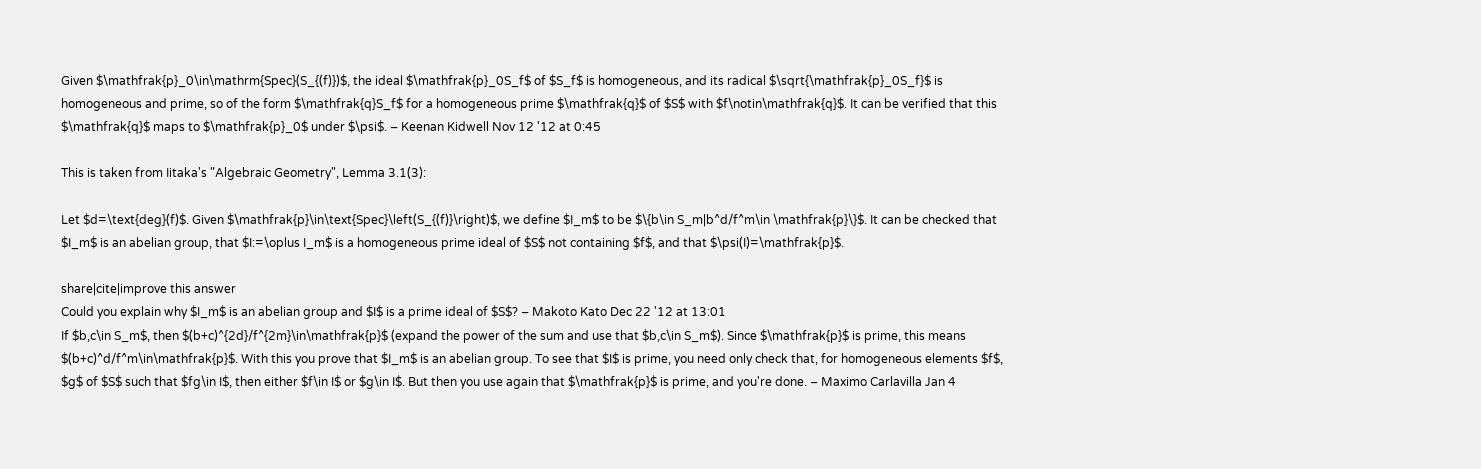Given $\mathfrak{p}_0\in\mathrm{Spec}(S_{(f)})$, the ideal $\mathfrak{p}_0S_f$ of $S_f$ is homogeneous, and its radical $\sqrt{\mathfrak{p}_0S_f}$ is homogeneous and prime, so of the form $\mathfrak{q}S_f$ for a homogeneous prime $\mathfrak{q}$ of $S$ with $f\notin\mathfrak{q}$. It can be verified that this $\mathfrak{q}$ maps to $\mathfrak{p}_0$ under $\psi$. – Keenan Kidwell Nov 12 '12 at 0:45

This is taken from Iitaka's "Algebraic Geometry", Lemma 3.1(3):

Let $d=\text{deg}(f)$. Given $\mathfrak{p}\in\text{Spec}\left(S_{(f)}\right)$, we define $I_m$ to be $\{b\in S_m|b^d/f^m\in \mathfrak{p}\}$. It can be checked that $I_m$ is an abelian group, that $I:=\oplus I_m$ is a homogeneous prime ideal of $S$ not containing $f$, and that $\psi(I)=\mathfrak{p}$.

share|cite|improve this answer
Could you explain why $I_m$ is an abelian group and $I$ is a prime ideal of $S$? – Makoto Kato Dec 22 '12 at 13:01
If $b,c\in S_m$, then $(b+c)^{2d}/f^{2m}\in\mathfrak{p}$ (expand the power of the sum and use that $b,c\in S_m$). Since $\mathfrak{p}$ is prime, this means $(b+c)^d/f^m\in\mathfrak{p}$. With this you prove that $I_m$ is an abelian group. To see that $I$ is prime, you need only check that, for homogeneous elements $f$, $g$ of $S$ such that $fg\in I$, then either $f\in I$ or $g\in I$. But then you use again that $\mathfrak{p}$ is prime, and you're done. – Maximo Carlavilla Jan 4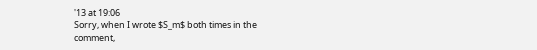'13 at 19:06
Sorry, when I wrote $S_m$ both times in the comment,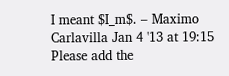I meant $I_m$. – Maximo Carlavilla Jan 4 '13 at 19:15
Please add the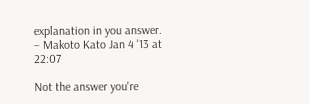explanation in you answer. – Makoto Kato Jan 4 '13 at 22:07

Not the answer you're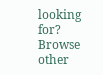looking for? Browse other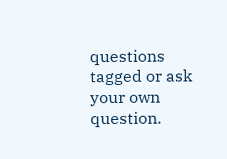questions tagged or ask your own question.